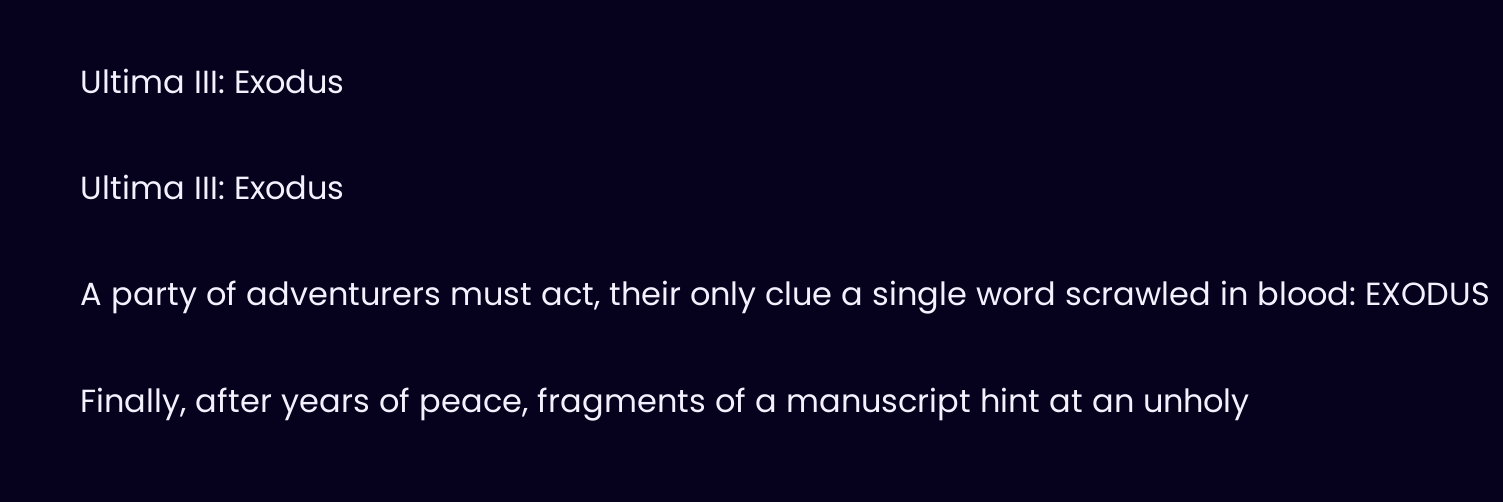Ultima III: Exodus

Ultima III: Exodus

A party of adventurers must act, their only clue a single word scrawled in blood: EXODUS

Finally, after years of peace, fragments of a manuscript hint at an unholy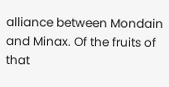alliance between Mondain and Minax. Of the fruits of that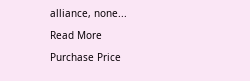alliance, none...

Read More

Purchase Price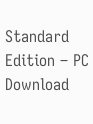Standard Edition – PC Download